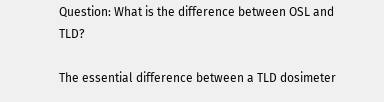Question: What is the difference between OSL and TLD?

The essential difference between a TLD dosimeter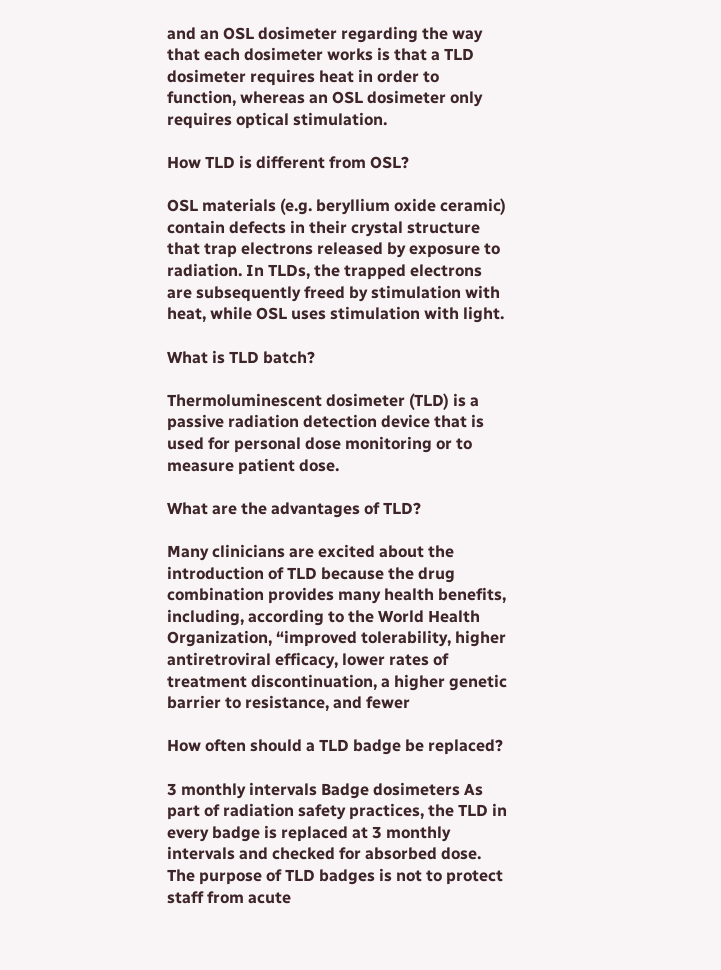and an OSL dosimeter regarding the way that each dosimeter works is that a TLD dosimeter requires heat in order to function, whereas an OSL dosimeter only requires optical stimulation.

How TLD is different from OSL?

OSL materials (e.g. beryllium oxide ceramic) contain defects in their crystal structure that trap electrons released by exposure to radiation. In TLDs, the trapped electrons are subsequently freed by stimulation with heat, while OSL uses stimulation with light.

What is TLD batch?

Thermoluminescent dosimeter (TLD) is a passive radiation detection device that is used for personal dose monitoring or to measure patient dose.

What are the advantages of TLD?

Many clinicians are excited about the introduction of TLD because the drug combination provides many health benefits, including, according to the World Health Organization, “improved tolerability, higher antiretroviral efficacy, lower rates of treatment discontinuation, a higher genetic barrier to resistance, and fewer

How often should a TLD badge be replaced?

3 monthly intervals Badge dosimeters As part of radiation safety practices, the TLD in every badge is replaced at 3 monthly intervals and checked for absorbed dose. The purpose of TLD badges is not to protect staff from acute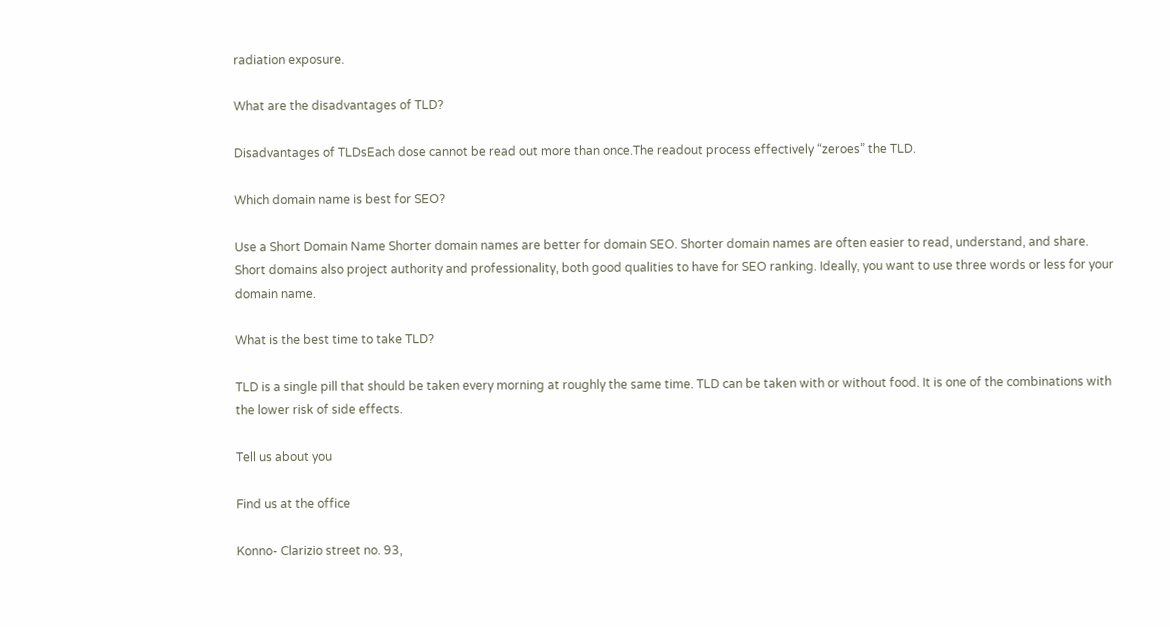radiation exposure.

What are the disadvantages of TLD?

Disadvantages of TLDsEach dose cannot be read out more than once.The readout process effectively “zeroes” the TLD.

Which domain name is best for SEO?

Use a Short Domain Name Shorter domain names are better for domain SEO. Shorter domain names are often easier to read, understand, and share. Short domains also project authority and professionality, both good qualities to have for SEO ranking. Ideally, you want to use three words or less for your domain name.

What is the best time to take TLD?

TLD is a single pill that should be taken every morning at roughly the same time. TLD can be taken with or without food. It is one of the combinations with the lower risk of side effects.

Tell us about you

Find us at the office

Konno- Clarizio street no. 93,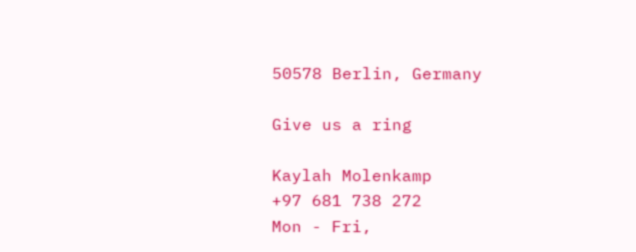50578 Berlin, Germany

Give us a ring

Kaylah Molenkamp
+97 681 738 272
Mon - Fri,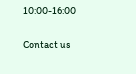10:00-16:00

Contact us